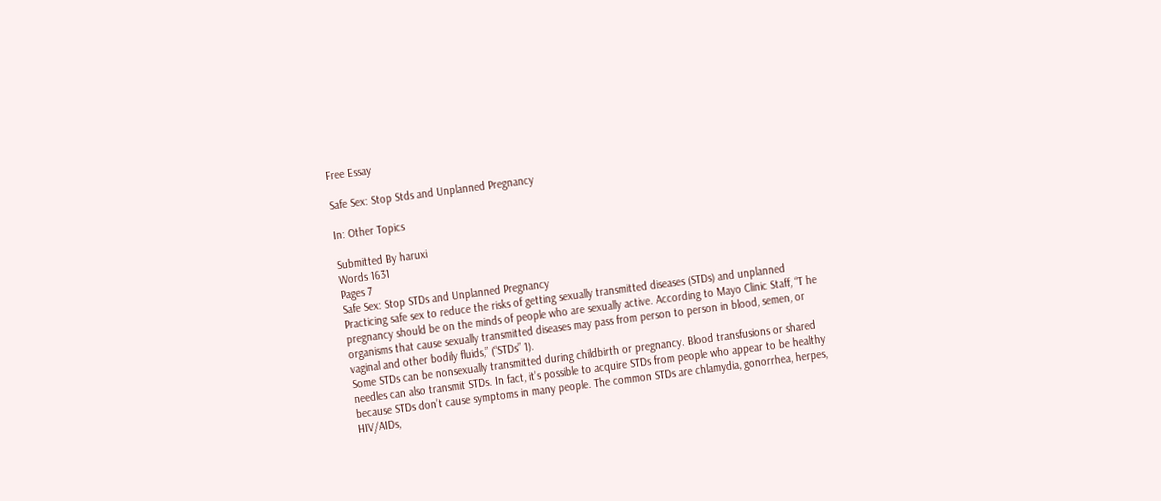Free Essay

Safe Sex: Stop Stds and Unplanned Pregnancy

In: Other Topics

Submitted By haruxi
Words 1631
Pages 7
Safe Sex: Stop STDs and Unplanned Pregnancy
Practicing safe sex to reduce the risks of getting sexually transmitted diseases (STDs) and unplanned pregnancy should be on the minds of people who are sexually active. According to Mayo Clinic Staff, “T he organisms that cause sexually transmitted diseases may pass from person to person in blood, semen, or vaginal and other bodily fluids,” (“STDs” 1).
Some STDs can be nonsexually transmitted during childbirth or pregnancy. Blood transfusions or shared needles can also transmit STDs. In fact, it’s possible to acquire STDs from people who appear to be healthy because STDs don’t cause symptoms in many people. The common STDs are chlamydia, gonorrhea, herpes, HIV/AIDs,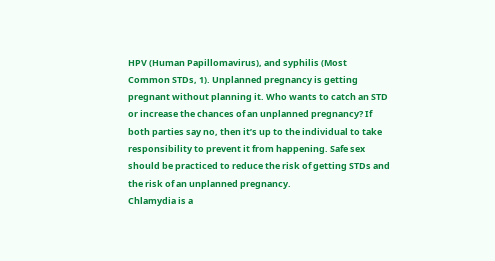HPV (Human Papillomavirus), and syphilis (Most
Common STDs, 1). Unplanned pregnancy is getting pregnant without planning it. Who wants to catch an STD or increase the chances of an unplanned pregnancy? If both parties say no, then it’s up to the individual to take responsibility to prevent it from happening. Safe sex should be practiced to reduce the risk of getting STDs and the risk of an unplanned pregnancy.
Chlamydia is a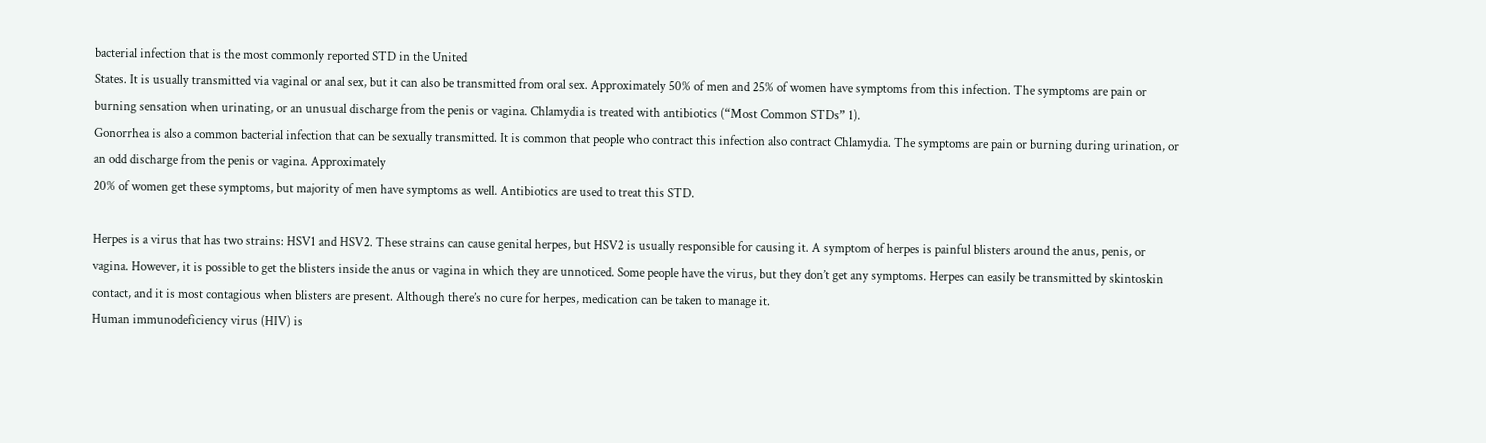bacterial infection that is the most commonly reported STD in the United
States. It is usually transmitted via vaginal or anal sex, but it can also be transmitted from oral sex. Approximately 50% of men and 25% of women have symptoms from this infection. The symptoms are pain or burning sensation when urinating, or an unusual discharge from the penis or vagina. Chlamydia is treated with antibiotics (“Most Common STDs” 1).
Gonorrhea is also a common bacterial infection that can be sexually transmitted. It is common that people who contract this infection also contract Chlamydia. The symptoms are pain or burning during urination, or an odd discharge from the penis or vagina. Approximately
20% of women get these symptoms, but majority of men have symptoms as well. Antibiotics are used to treat this STD.

Herpes is a virus that has two strains: HSV1 and HSV2. These strains can cause genital herpes, but HSV2 is usually responsible for causing it. A symptom of herpes is painful blisters around the anus, penis, or vagina. However, it is possible to get the blisters inside the anus or vagina in which they are unnoticed. Some people have the virus, but they don’t get any symptoms. Herpes can easily be transmitted by skintoskin contact, and it is most contagious when blisters are present. Although there’s no cure for herpes, medication can be taken to manage it.
Human immunodeficiency virus (HIV) is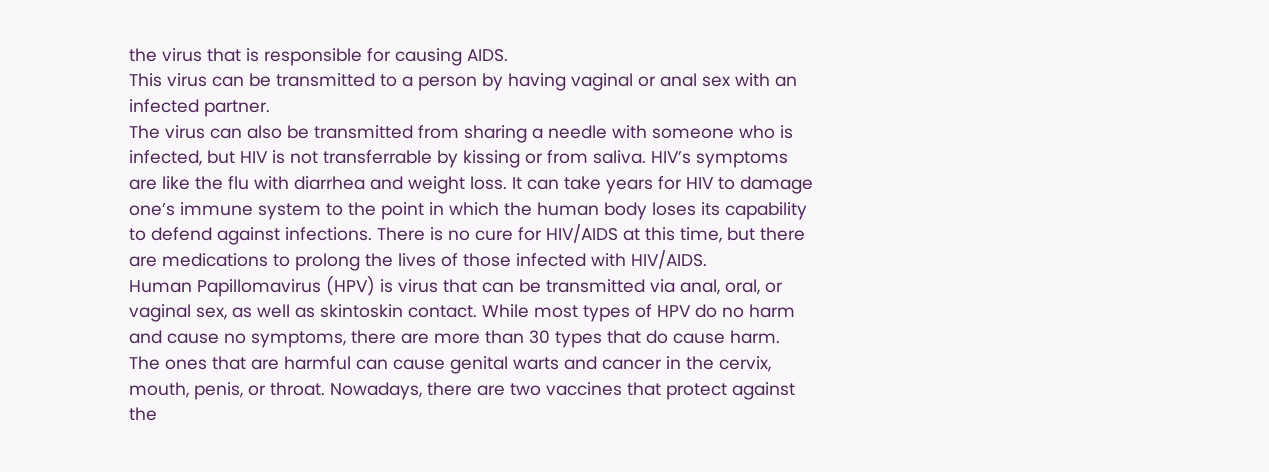the virus that is responsible for causing AIDS.
This virus can be transmitted to a person by having vaginal or anal sex with an infected partner.
The virus can also be transmitted from sharing a needle with someone who is infected, but HIV is not transferrable by kissing or from saliva. HIV’s symptoms are like the flu with diarrhea and weight loss. It can take years for HIV to damage one’s immune system to the point in which the human body loses its capability to defend against infections. There is no cure for HIV/AIDS at this time, but there are medications to prolong the lives of those infected with HIV/AIDS.
Human Papillomavirus (HPV) is virus that can be transmitted via anal, oral, or vaginal sex, as well as skintoskin contact. While most types of HPV do no harm and cause no symptoms, there are more than 30 types that do cause harm. The ones that are harmful can cause genital warts and cancer in the cervix, mouth, penis, or throat. Nowadays, there are two vaccines that protect against the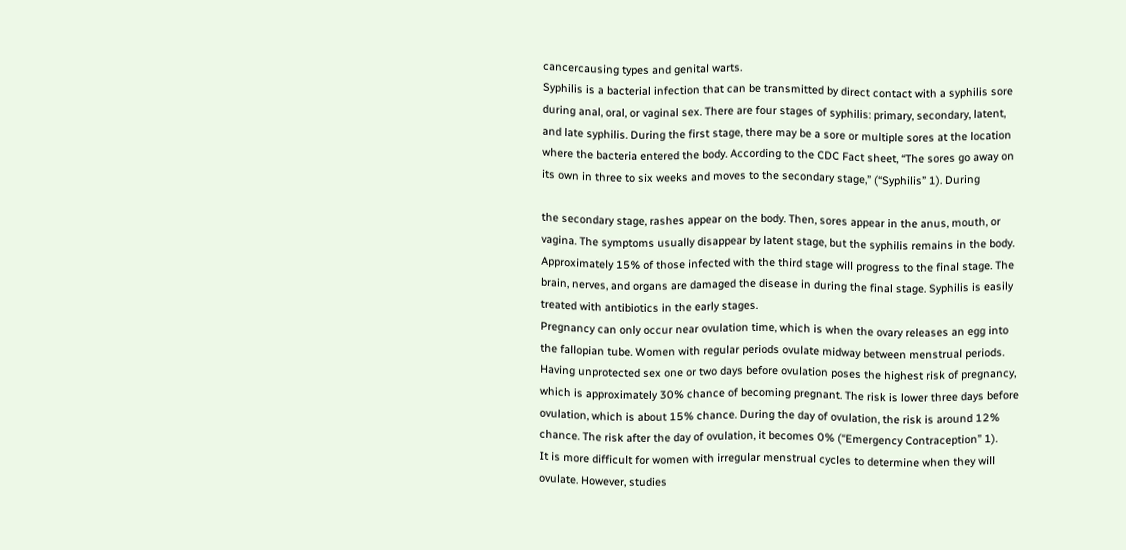cancercausing types and genital warts.
Syphilis is a bacterial infection that can be transmitted by direct contact with a syphilis sore during anal, oral, or vaginal sex. There are four stages of syphilis: primary, secondary, latent, and late syphilis. During the first stage, there may be a sore or multiple sores at the location where the bacteria entered the body. According to the CDC Fact sheet, “The sores go away on its own in three to six weeks and moves to the secondary stage,” (“Syphilis” 1). During

the secondary stage, rashes appear on the body. Then, sores appear in the anus, mouth, or vagina. The symptoms usually disappear by latent stage, but the syphilis remains in the body.
Approximately 15% of those infected with the third stage will progress to the final stage. The brain, nerves, and organs are damaged the disease in during the final stage. Syphilis is easily treated with antibiotics in the early stages.
Pregnancy can only occur near ovulation time, which is when the ovary releases an egg into the fallopian tube. Women with regular periods ovulate midway between menstrual periods.
Having unprotected sex one or two days before ovulation poses the highest risk of pregnancy, which is approximately 30% chance of becoming pregnant. The risk is lower three days before ovulation, which is about 15% chance. During the day of ovulation, the risk is around 12% chance. The risk after the day of ovulation, it becomes 0% (“Emergency Contraception” 1).
It is more difficult for women with irregular menstrual cycles to determine when they will ovulate. However, studies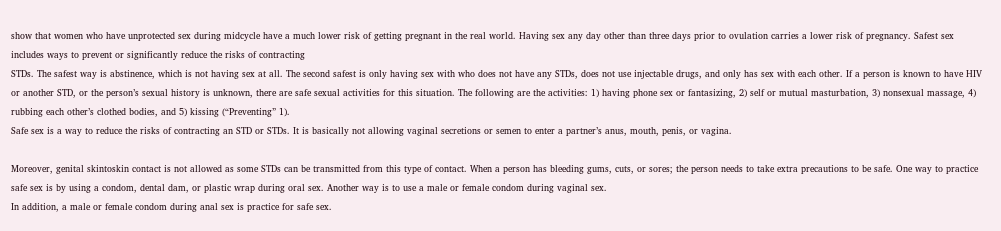show that women who have unprotected sex during midcycle have a much lower risk of getting pregnant in the real world. Having sex any day other than three days prior to ovulation carries a lower risk of pregnancy. Safest sex includes ways to prevent or significantly reduce the risks of contracting
STDs. The safest way is abstinence, which is not having sex at all. The second safest is only having sex with who does not have any STDs, does not use injectable drugs, and only has sex with each other. If a person is known to have HIV or another STD, or the person’s sexual history is unknown, there are safe sexual activities for this situation. The following are the activities: 1) having phone sex or fantasizing, 2) self or mutual masturbation, 3) nonsexual massage, 4) rubbing each other’s clothed bodies, and 5) kissing (“Preventing” 1).
Safe sex is a way to reduce the risks of contracting an STD or STDs. It is basically not allowing vaginal secretions or semen to enter a partner’s anus, mouth, penis, or vagina.

Moreover, genital skintoskin contact is not allowed as some STDs can be transmitted from this type of contact. When a person has bleeding gums, cuts, or sores; the person needs to take extra precautions to be safe. One way to practice safe sex is by using a condom, dental dam, or plastic wrap during oral sex. Another way is to use a male or female condom during vaginal sex.
In addition, a male or female condom during anal sex is practice for safe sex.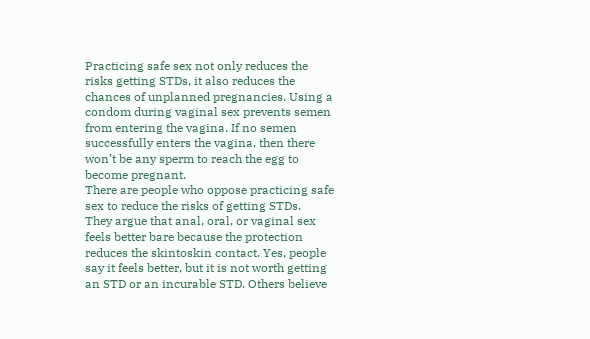Practicing safe sex not only reduces the risks getting STDs, it also reduces the chances of unplanned pregnancies. Using a condom during vaginal sex prevents semen from entering the vagina. If no semen successfully enters the vagina, then there won’t be any sperm to reach the egg to become pregnant.
There are people who oppose practicing safe sex to reduce the risks of getting STDs.
They argue that anal, oral, or vaginal sex feels better bare because the protection reduces the skintoskin contact. Yes, people say it feels better, but it is not worth getting an STD or an incurable STD. Others believe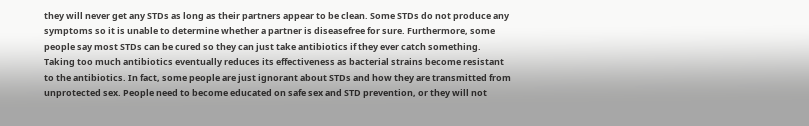they will never get any STDs as long as their partners appear to be clean. Some STDs do not produce any symptoms so it is unable to determine whether a partner is diseasefree for sure. Furthermore, some people say most STDs can be cured so they can just take antibiotics if they ever catch something. Taking too much antibiotics eventually reduces its effectiveness as bacterial strains become resistant to the antibiotics. In fact, some people are just ignorant about STDs and how they are transmitted from unprotected sex. People need to become educated on safe sex and STD prevention, or they will not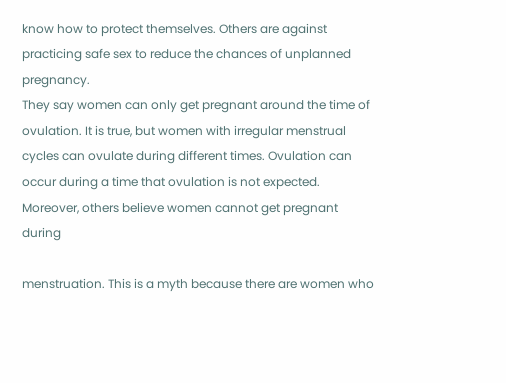know how to protect themselves. Others are against practicing safe sex to reduce the chances of unplanned pregnancy.
They say women can only get pregnant around the time of ovulation. It is true, but women with irregular menstrual cycles can ovulate during different times. Ovulation can occur during a time that ovulation is not expected. Moreover, others believe women cannot get pregnant during

menstruation. This is a myth because there are women who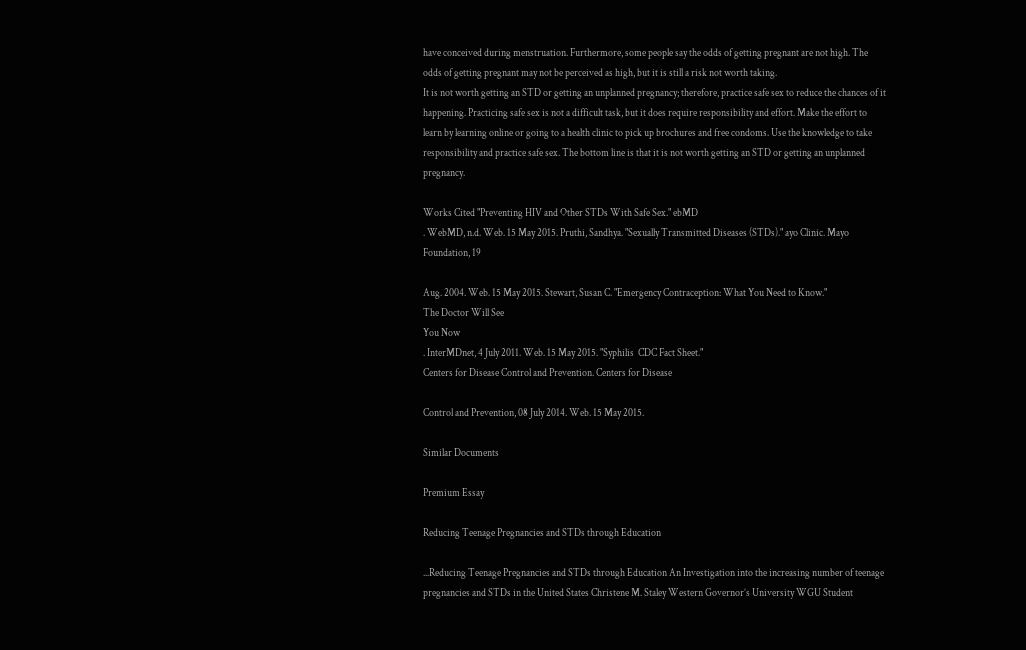have conceived during menstruation. Furthermore, some people say the odds of getting pregnant are not high. The odds of getting pregnant may not be perceived as high, but it is still a risk not worth taking.
It is not worth getting an STD or getting an unplanned pregnancy; therefore, practice safe sex to reduce the chances of it happening. Practicing safe sex is not a difficult task, but it does require responsibility and effort. Make the effort to learn by learning online or going to a health clinic to pick up brochures and free condoms. Use the knowledge to take responsibility and practice safe sex. The bottom line is that it is not worth getting an STD or getting an unplanned pregnancy.

Works Cited "Preventing HIV and Other STDs With Safe Sex." ebMD
. WebMD, n.d. Web. 15 May 2015. Pruthi, Sandhya. "Sexually Transmitted Diseases (STDs)." ayo Clinic. Mayo Foundation, 19

Aug. 2004. Web. 15 May 2015. Stewart, Susan C. "Emergency Contraception: What You Need to Know."
The Doctor Will See
You Now
. InterMDnet, 4 July 2011. Web. 15 May 2015. "Syphilis  CDC Fact Sheet."
Centers for Disease Control and Prevention. Centers for Disease

Control and Prevention, 08 July 2014. Web. 15 May 2015.

Similar Documents

Premium Essay

Reducing Teenage Pregnancies and STDs through Education

...Reducing Teenage Pregnancies and STDs through Education An Investigation into the increasing number of teenage pregnancies and STDs in the United States Christene M. Staley Western Governor’s University WGU Student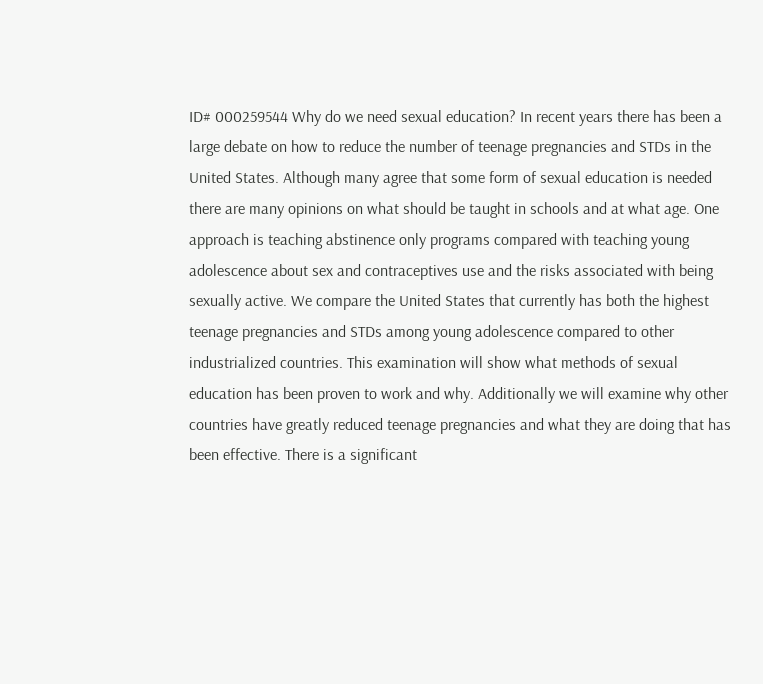ID# 000259544 Why do we need sexual education? In recent years there has been a large debate on how to reduce the number of teenage pregnancies and STDs in the United States. Although many agree that some form of sexual education is needed there are many opinions on what should be taught in schools and at what age. One approach is teaching abstinence only programs compared with teaching young adolescence about sex and contraceptives use and the risks associated with being sexually active. We compare the United States that currently has both the highest teenage pregnancies and STDs among young adolescence compared to other industrialized countries. This examination will show what methods of sexual education has been proven to work and why. Additionally we will examine why other countries have greatly reduced teenage pregnancies and what they are doing that has been effective. There is a significant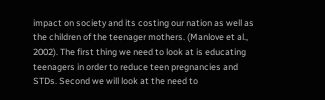impact on society and its costing our nation as well as the children of the teenager mothers. (Manlove et al., 2002). The first thing we need to look at is educating teenagers in order to reduce teen pregnancies and STDs. Second we will look at the need to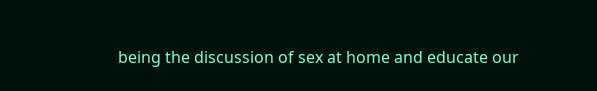being the discussion of sex at home and educate our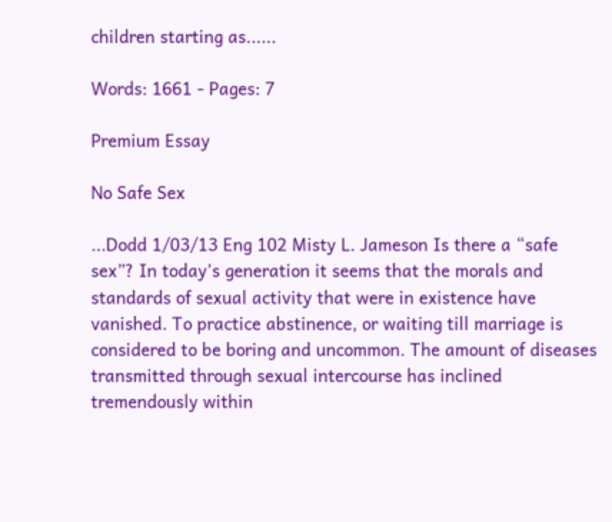children starting as......

Words: 1661 - Pages: 7

Premium Essay

No Safe Sex

...Dodd 1/03/13 Eng 102 Misty L. Jameson Is there a “safe sex”? In today’s generation it seems that the morals and standards of sexual activity that were in existence have vanished. To practice abstinence, or waiting till marriage is considered to be boring and uncommon. The amount of diseases transmitted through sexual intercourse has inclined tremendously within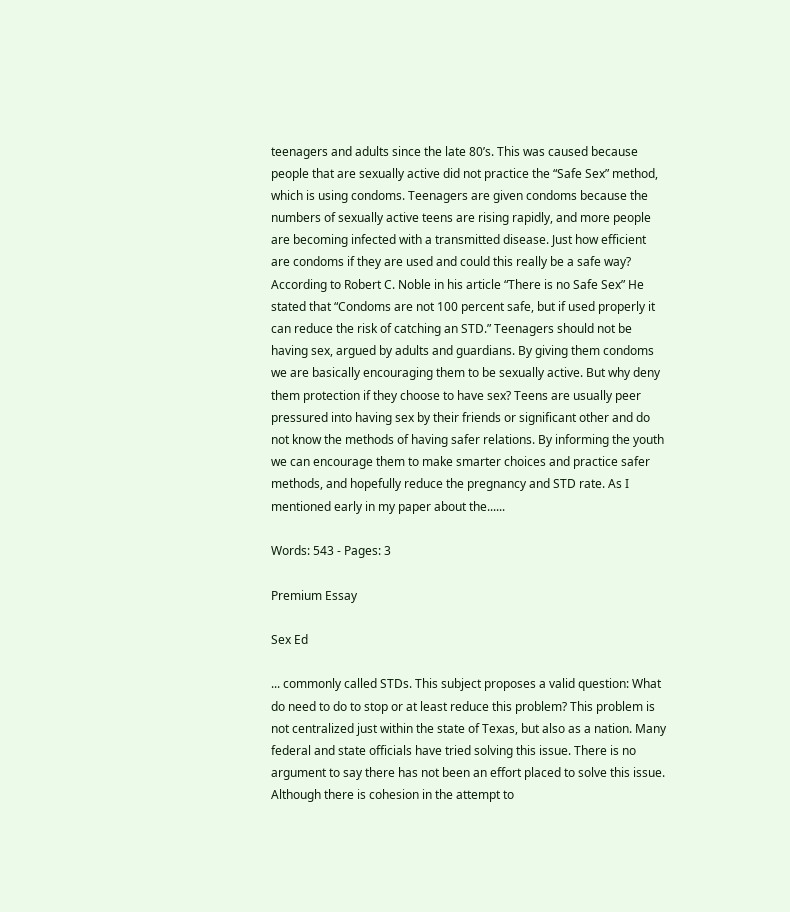teenagers and adults since the late 80’s. This was caused because people that are sexually active did not practice the “Safe Sex” method, which is using condoms. Teenagers are given condoms because the numbers of sexually active teens are rising rapidly, and more people are becoming infected with a transmitted disease. Just how efficient are condoms if they are used and could this really be a safe way? According to Robert C. Noble in his article “There is no Safe Sex” He stated that “Condoms are not 100 percent safe, but if used properly it can reduce the risk of catching an STD.” Teenagers should not be having sex, argued by adults and guardians. By giving them condoms we are basically encouraging them to be sexually active. But why deny them protection if they choose to have sex? Teens are usually peer pressured into having sex by their friends or significant other and do not know the methods of having safer relations. By informing the youth we can encourage them to make smarter choices and practice safer methods, and hopefully reduce the pregnancy and STD rate. As I mentioned early in my paper about the......

Words: 543 - Pages: 3

Premium Essay

Sex Ed

... commonly called STDs. This subject proposes a valid question: What do need to do to stop or at least reduce this problem? This problem is not centralized just within the state of Texas, but also as a nation. Many federal and state officials have tried solving this issue. There is no argument to say there has not been an effort placed to solve this issue. Although there is cohesion in the attempt to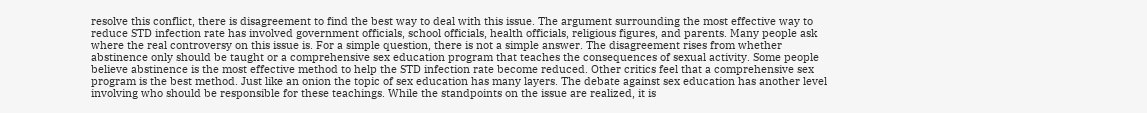resolve this conflict, there is disagreement to find the best way to deal with this issue. The argument surrounding the most effective way to reduce STD infection rate has involved government officials, school officials, health officials, religious figures, and parents. Many people ask where the real controversy on this issue is. For a simple question, there is not a simple answer. The disagreement rises from whether abstinence only should be taught or a comprehensive sex education program that teaches the consequences of sexual activity. Some people believe abstinence is the most effective method to help the STD infection rate become reduced. Other critics feel that a comprehensive sex program is the best method. Just like an onion the topic of sex education has many layers. The debate against sex education has another level involving who should be responsible for these teachings. While the standpoints on the issue are realized, it is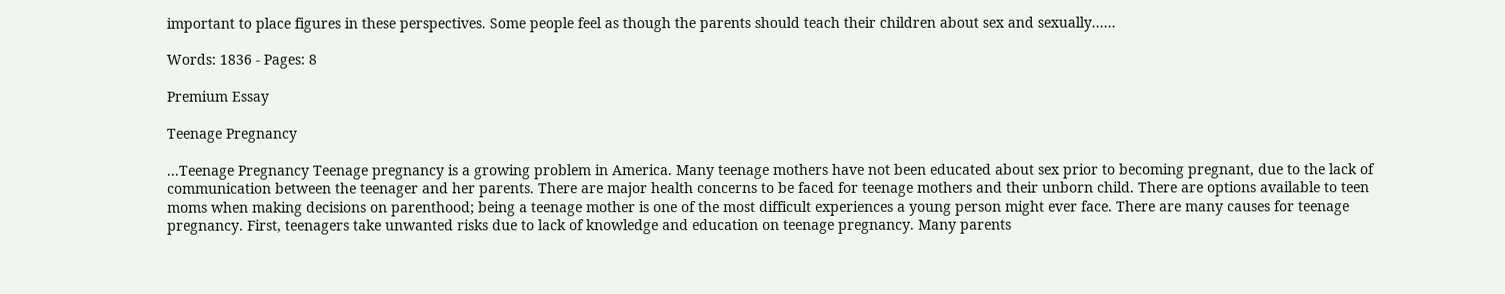important to place figures in these perspectives. Some people feel as though the parents should teach their children about sex and sexually......

Words: 1836 - Pages: 8

Premium Essay

Teenage Pregnancy

...Teenage Pregnancy Teenage pregnancy is a growing problem in America. Many teenage mothers have not been educated about sex prior to becoming pregnant, due to the lack of communication between the teenager and her parents. There are major health concerns to be faced for teenage mothers and their unborn child. There are options available to teen moms when making decisions on parenthood; being a teenage mother is one of the most difficult experiences a young person might ever face. There are many causes for teenage pregnancy. First, teenagers take unwanted risks due to lack of knowledge and education on teenage pregnancy. Many parents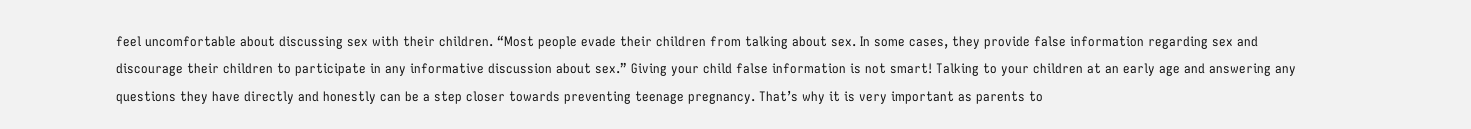feel uncomfortable about discussing sex with their children. “Most people evade their children from talking about sex. In some cases, they provide false information regarding sex and discourage their children to participate in any informative discussion about sex.” Giving your child false information is not smart! Talking to your children at an early age and answering any questions they have directly and honestly can be a step closer towards preventing teenage pregnancy. That’s why it is very important as parents to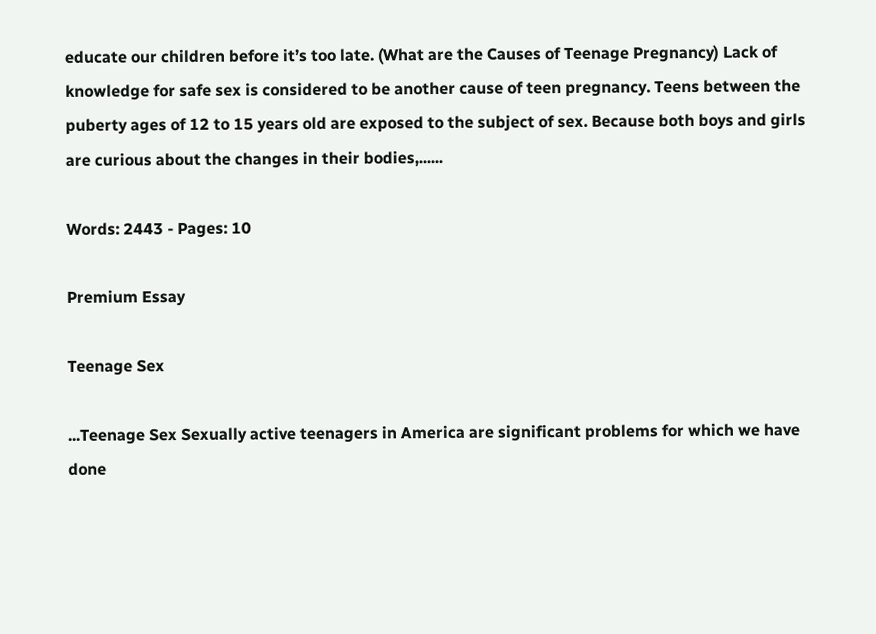educate our children before it’s too late. (What are the Causes of Teenage Pregnancy) Lack of knowledge for safe sex is considered to be another cause of teen pregnancy. Teens between the puberty ages of 12 to 15 years old are exposed to the subject of sex. Because both boys and girls are curious about the changes in their bodies,......

Words: 2443 - Pages: 10

Premium Essay

Teenage Sex

...Teenage Sex Sexually active teenagers in America are significant problems for which we have done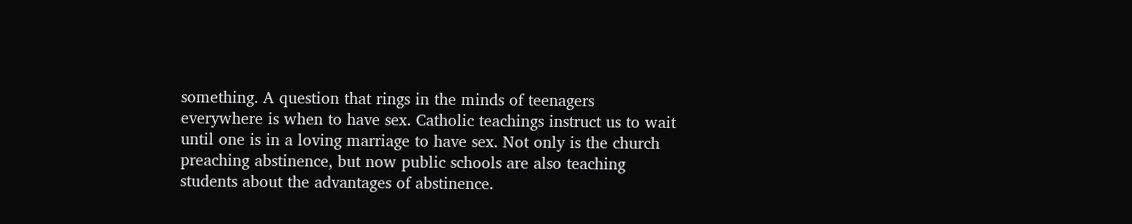something. A question that rings in the minds of teenagers everywhere is when to have sex. Catholic teachings instruct us to wait until one is in a loving marriage to have sex. Not only is the church preaching abstinence, but now public schools are also teaching students about the advantages of abstinence.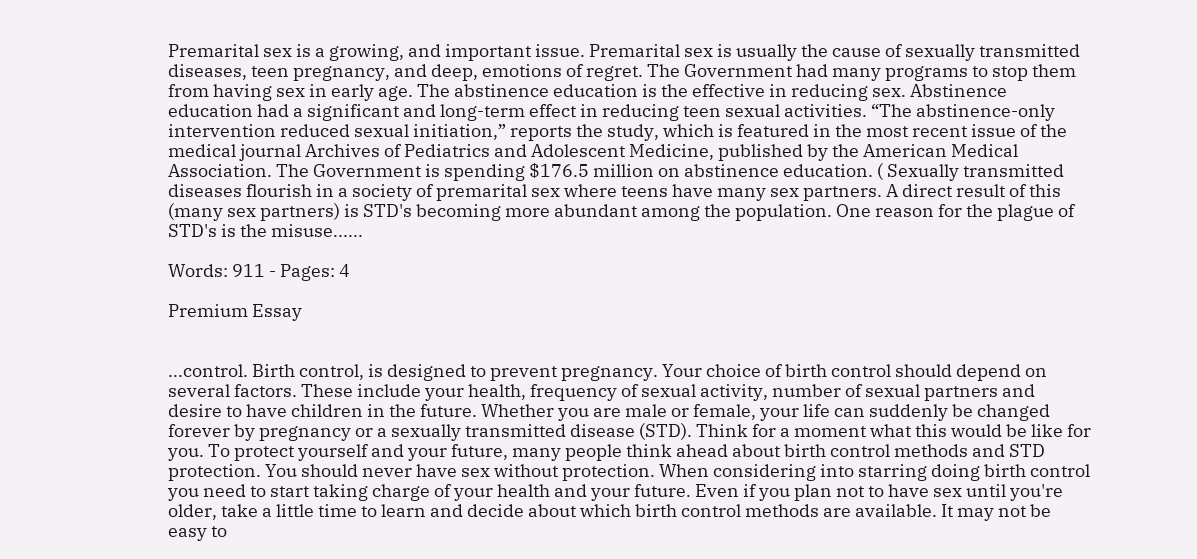Premarital sex is a growing, and important issue. Premarital sex is usually the cause of sexually transmitted diseases, teen pregnancy, and deep, emotions of regret. The Government had many programs to stop them from having sex in early age. The abstinence education is the effective in reducing sex. Abstinence education had a significant and long-term effect in reducing teen sexual activities. “The abstinence-only intervention reduced sexual initiation,” reports the study, which is featured in the most recent issue of the medical journal Archives of Pediatrics and Adolescent Medicine, published by the American Medical Association. The Government is spending $176.5 million on abstinence education. ( Sexually transmitted diseases flourish in a society of premarital sex where teens have many sex partners. A direct result of this (many sex partners) is STD's becoming more abundant among the population. One reason for the plague of STD's is the misuse......

Words: 911 - Pages: 4

Premium Essay


...control. Birth control, is designed to prevent pregnancy. Your choice of birth control should depend on several factors. These include your health, frequency of sexual activity, number of sexual partners and desire to have children in the future. Whether you are male or female, your life can suddenly be changed forever by pregnancy or a sexually transmitted disease (STD). Think for a moment what this would be like for you. To protect yourself and your future, many people think ahead about birth control methods and STD protection. You should never have sex without protection. When considering into starring doing birth control you need to start taking charge of your health and your future. Even if you plan not to have sex until you're older, take a little time to learn and decide about which birth control methods are available. It may not be easy to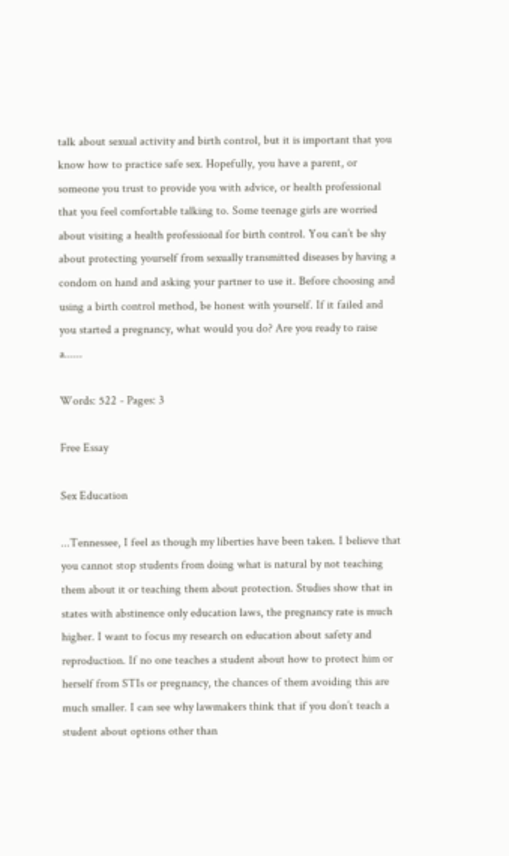talk about sexual activity and birth control, but it is important that you know how to practice safe sex. Hopefully, you have a parent, or someone you trust to provide you with advice, or health professional that you feel comfortable talking to. Some teenage girls are worried about visiting a health professional for birth control. You can’t be shy about protecting yourself from sexually transmitted diseases by having a condom on hand and asking your partner to use it. Before choosing and using a birth control method, be honest with yourself. If it failed and you started a pregnancy, what would you do? Are you ready to raise a......

Words: 522 - Pages: 3

Free Essay

Sex Education

...Tennessee, I feel as though my liberties have been taken. I believe that you cannot stop students from doing what is natural by not teaching them about it or teaching them about protection. Studies show that in states with abstinence only education laws, the pregnancy rate is much higher. I want to focus my research on education about safety and reproduction. If no one teaches a student about how to protect him or herself from STIs or pregnancy, the chances of them avoiding this are much smaller. I can see why lawmakers think that if you don’t teach a student about options other than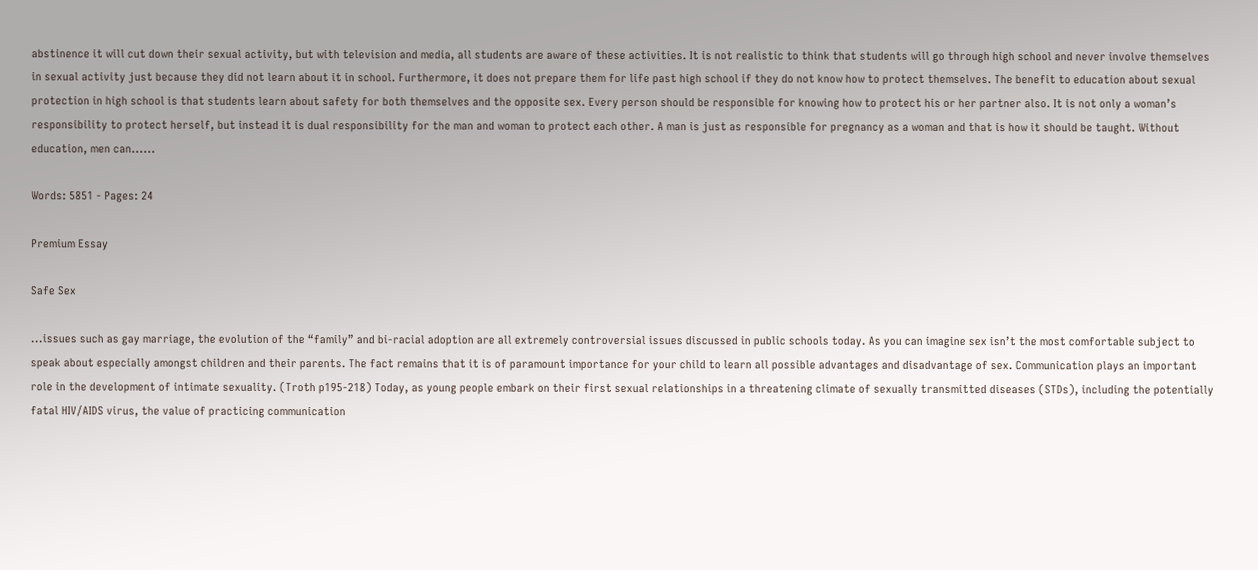abstinence it will cut down their sexual activity, but with television and media, all students are aware of these activities. It is not realistic to think that students will go through high school and never involve themselves in sexual activity just because they did not learn about it in school. Furthermore, it does not prepare them for life past high school if they do not know how to protect themselves. The benefit to education about sexual protection in high school is that students learn about safety for both themselves and the opposite sex. Every person should be responsible for knowing how to protect his or her partner also. It is not only a woman’s responsibility to protect herself, but instead it is dual responsibility for the man and woman to protect each other. A man is just as responsible for pregnancy as a woman and that is how it should be taught. Without education, men can......

Words: 5851 - Pages: 24

Premium Essay

Safe Sex

...issues such as gay marriage, the evolution of the “family” and bi-racial adoption are all extremely controversial issues discussed in public schools today. As you can imagine sex isn’t the most comfortable subject to speak about especially amongst children and their parents. The fact remains that it is of paramount importance for your child to learn all possible advantages and disadvantage of sex. Communication plays an important role in the development of intimate sexuality. (Troth p195-218) Today, as young people embark on their first sexual relationships in a threatening climate of sexually transmitted diseases (STDs), including the potentially fatal HIV/AIDS virus, the value of practicing communication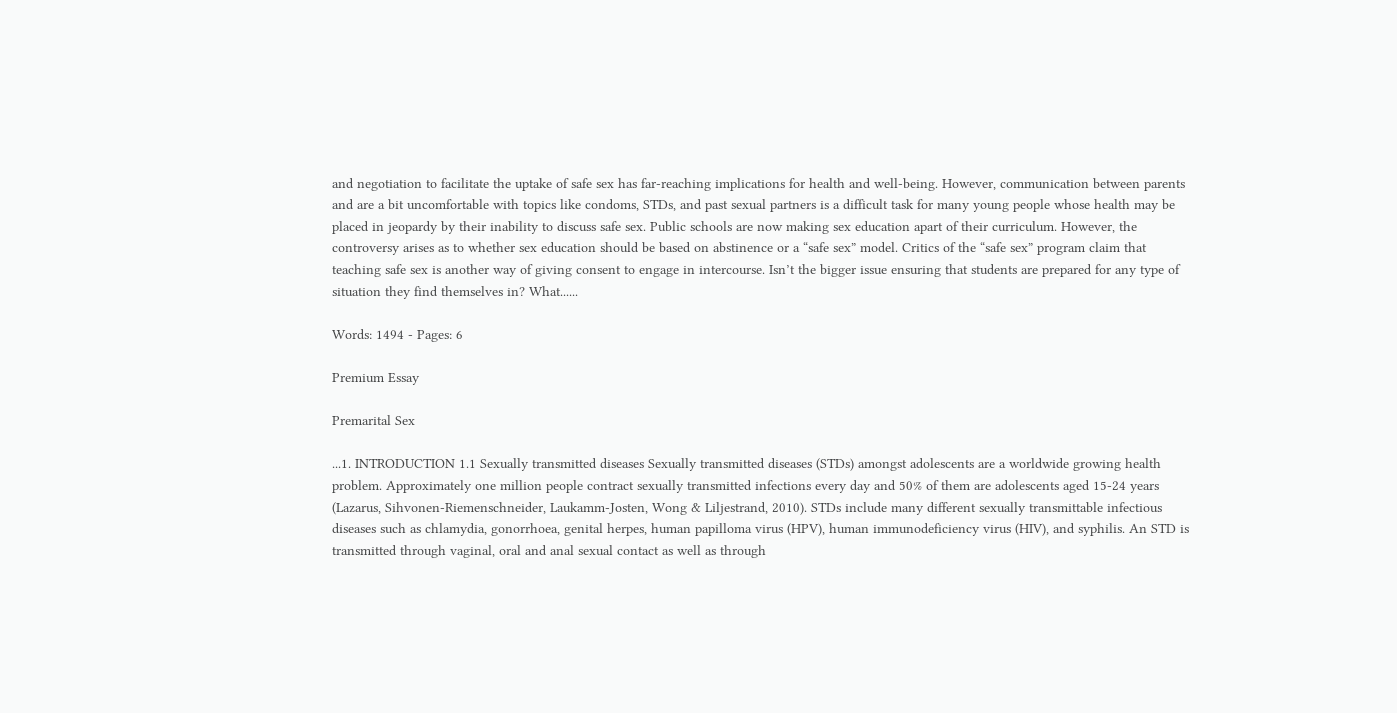and negotiation to facilitate the uptake of safe sex has far-reaching implications for health and well-being. However, communication between parents and are a bit uncomfortable with topics like condoms, STDs, and past sexual partners is a difficult task for many young people whose health may be placed in jeopardy by their inability to discuss safe sex. Public schools are now making sex education apart of their curriculum. However, the controversy arises as to whether sex education should be based on abstinence or a “safe sex” model. Critics of the “safe sex” program claim that teaching safe sex is another way of giving consent to engage in intercourse. Isn’t the bigger issue ensuring that students are prepared for any type of situation they find themselves in? What......

Words: 1494 - Pages: 6

Premium Essay

Premarital Sex

...1. INTRODUCTION 1.1 Sexually transmitted diseases Sexually transmitted diseases (STDs) amongst adolescents are a worldwide growing health problem. Approximately one million people contract sexually transmitted infections every day and 50% of them are adolescents aged 15-24 years (Lazarus, Sihvonen-Riemenschneider, Laukamm-Josten, Wong & Liljestrand, 2010). STDs include many different sexually transmittable infectious diseases such as chlamydia, gonorrhoea, genital herpes, human papilloma virus (HPV), human immunodeficiency virus (HIV), and syphilis. An STD is transmitted through vaginal, oral and anal sexual contact as well as through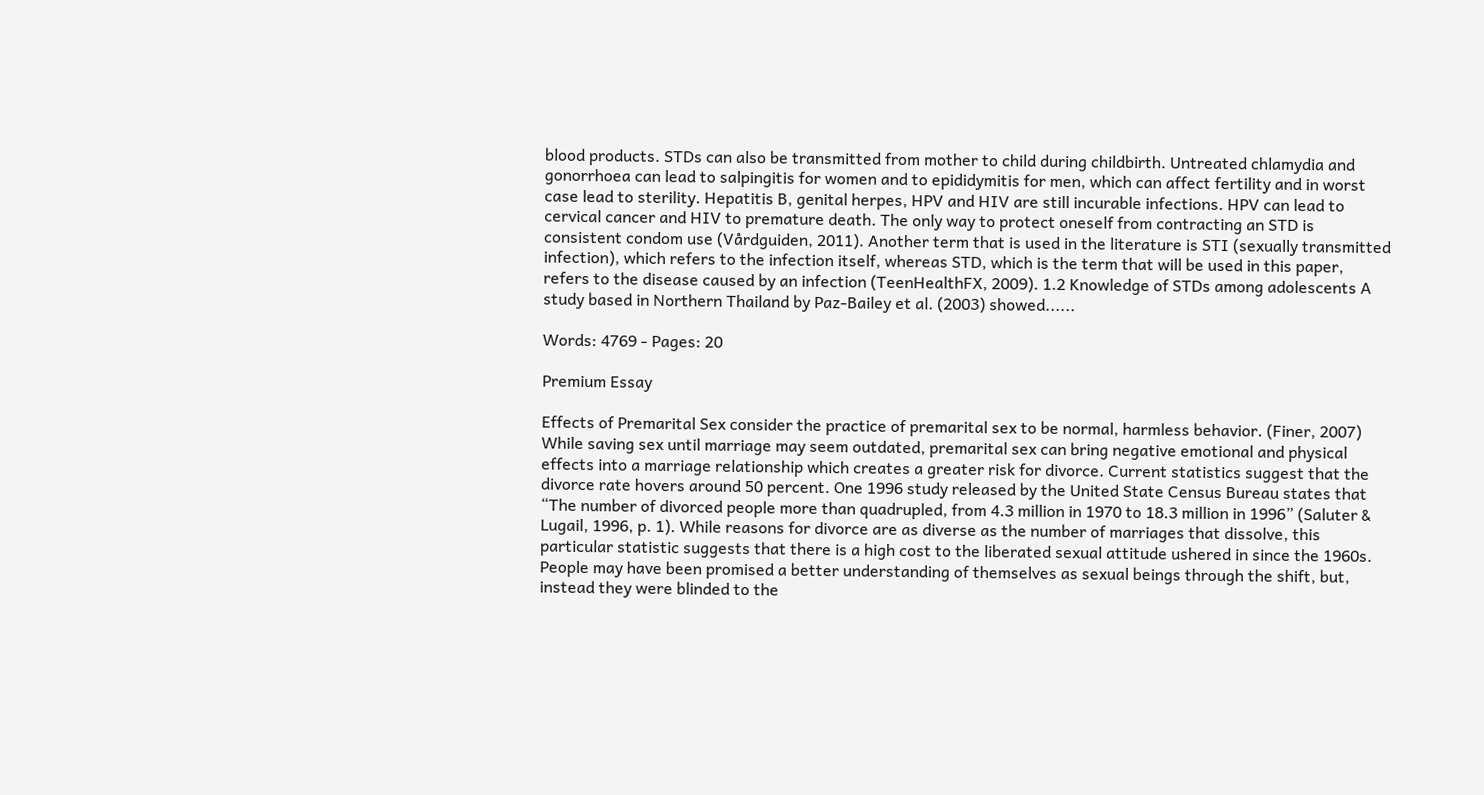blood products. STDs can also be transmitted from mother to child during childbirth. Untreated chlamydia and gonorrhoea can lead to salpingitis for women and to epididymitis for men, which can affect fertility and in worst case lead to sterility. Hepatitis B, genital herpes, HPV and HIV are still incurable infections. HPV can lead to cervical cancer and HIV to premature death. The only way to protect oneself from contracting an STD is consistent condom use (Vårdguiden, 2011). Another term that is used in the literature is STI (sexually transmitted infection), which refers to the infection itself, whereas STD, which is the term that will be used in this paper, refers to the disease caused by an infection (TeenHealthFX, 2009). 1.2 Knowledge of STDs among adolescents A study based in Northern Thailand by Paz-Bailey et al. (2003) showed......

Words: 4769 - Pages: 20

Premium Essay

Effects of Premarital Sex consider the practice of premarital sex to be normal, harmless behavior. (Finer, 2007) While saving sex until marriage may seem outdated, premarital sex can bring negative emotional and physical effects into a marriage relationship which creates a greater risk for divorce. Current statistics suggest that the divorce rate hovers around 50 percent. One 1996 study released by the United State Census Bureau states that “The number of divorced people more than quadrupled, from 4.3 million in 1970 to 18.3 million in 1996” (Saluter & Lugail, 1996, p. 1). While reasons for divorce are as diverse as the number of marriages that dissolve, this particular statistic suggests that there is a high cost to the liberated sexual attitude ushered in since the 1960s. People may have been promised a better understanding of themselves as sexual beings through the shift, but, instead they were blinded to the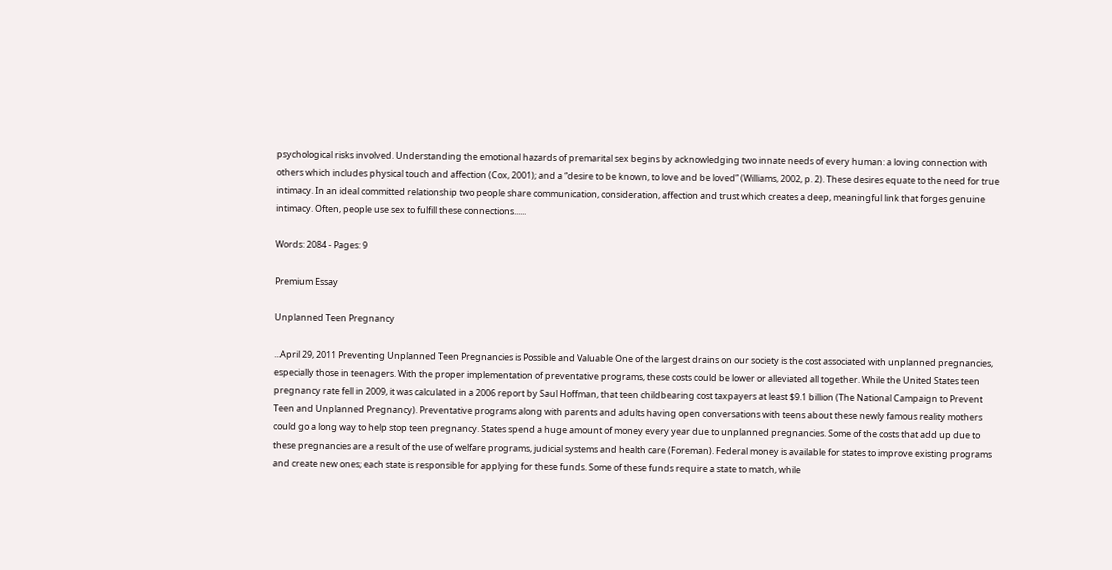psychological risks involved. Understanding the emotional hazards of premarital sex begins by acknowledging two innate needs of every human: a loving connection with others which includes physical touch and affection (Cox, 2001); and a “desire to be known, to love and be loved” (Williams, 2002, p. 2). These desires equate to the need for true intimacy. In an ideal committed relationship two people share communication, consideration, affection and trust which creates a deep, meaningful link that forges genuine intimacy. Often, people use sex to fulfill these connections......

Words: 2084 - Pages: 9

Premium Essay

Unplanned Teen Pregnancy

...April 29, 2011 Preventing Unplanned Teen Pregnancies is Possible and Valuable One of the largest drains on our society is the cost associated with unplanned pregnancies, especially those in teenagers. With the proper implementation of preventative programs, these costs could be lower or alleviated all together. While the United States teen pregnancy rate fell in 2009, it was calculated in a 2006 report by Saul Hoffman, that teen childbearing cost taxpayers at least $9.1 billion (The National Campaign to Prevent Teen and Unplanned Pregnancy). Preventative programs along with parents and adults having open conversations with teens about these newly famous reality mothers could go a long way to help stop teen pregnancy. States spend a huge amount of money every year due to unplanned pregnancies. Some of the costs that add up due to these pregnancies are a result of the use of welfare programs, judicial systems and health care (Foreman). Federal money is available for states to improve existing programs and create new ones; each state is responsible for applying for these funds. Some of these funds require a state to match, while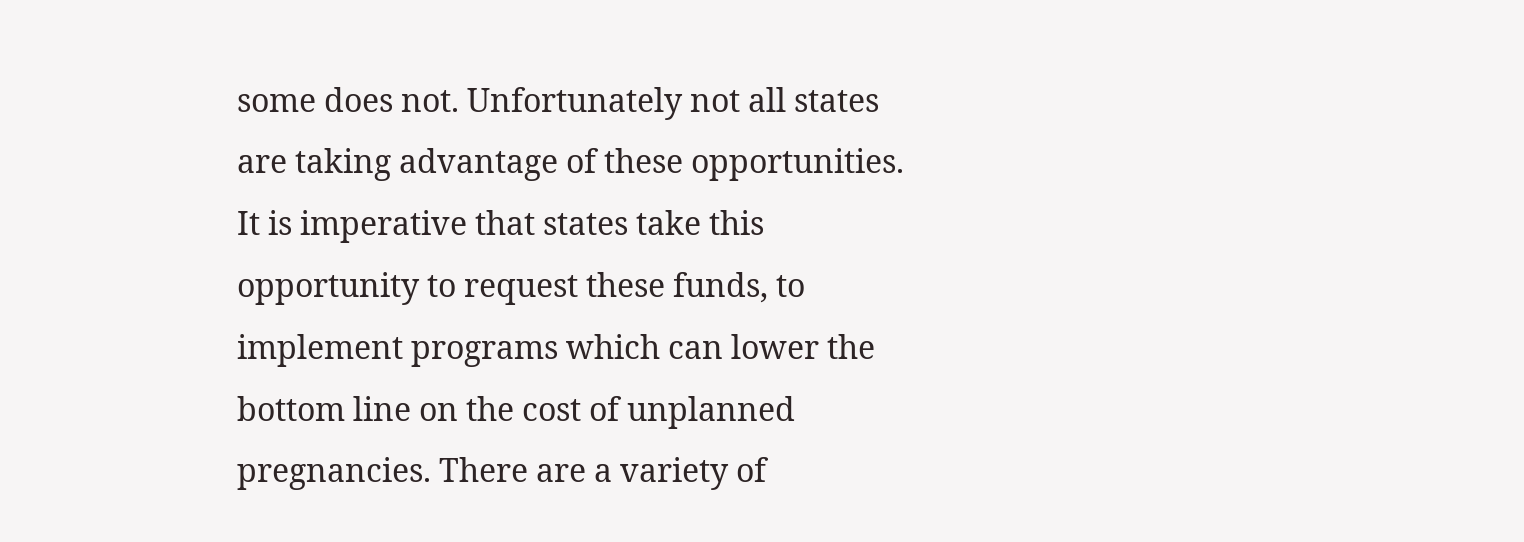some does not. Unfortunately not all states are taking advantage of these opportunities. It is imperative that states take this opportunity to request these funds, to implement programs which can lower the bottom line on the cost of unplanned pregnancies. There are a variety of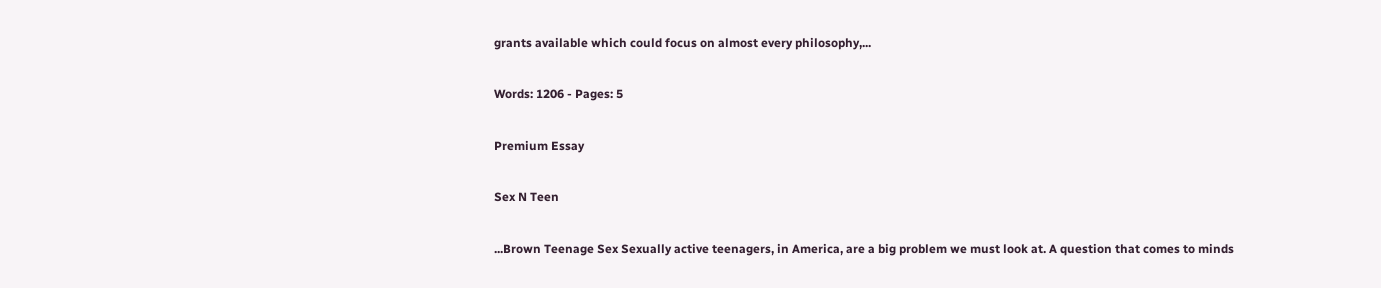grants available which could focus on almost every philosophy,...

Words: 1206 - Pages: 5

Premium Essay

Sex N Teen

...Brown Teenage Sex Sexually active teenagers, in America, are a big problem we must look at. A question that comes to minds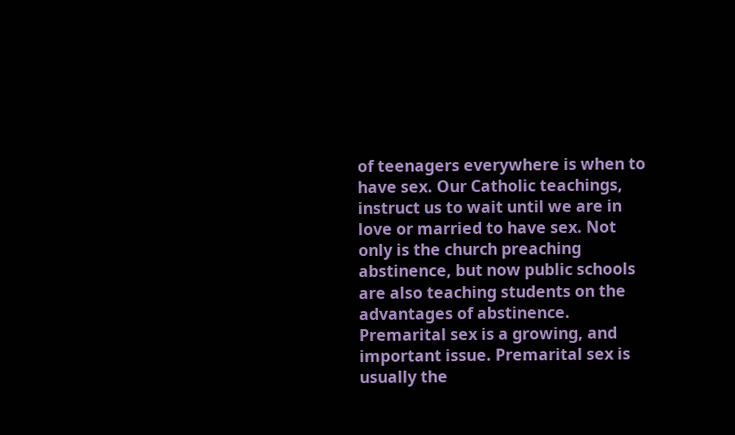of teenagers everywhere is when to have sex. Our Catholic teachings, instruct us to wait until we are in love or married to have sex. Not only is the church preaching abstinence, but now public schools are also teaching students on the advantages of abstinence. Premarital sex is a growing, and important issue. Premarital sex is usually the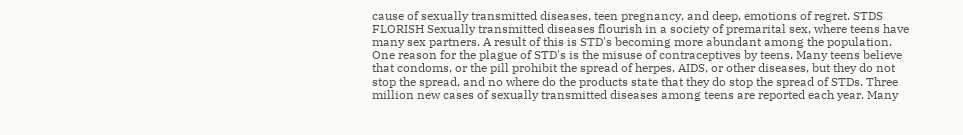cause of sexually transmitted diseases, teen pregnancy, and deep, emotions of regret. STDS FLORISH Sexually transmitted diseases flourish in a society of premarital sex, where teens have many sex partners. A result of this is STD's becoming more abundant among the population. One reason for the plague of STD's is the misuse of contraceptives by teens. Many teens believe that condoms, or the pill prohibit the spread of herpes, AIDS, or other diseases, but they do not stop the spread, and no where do the products state that they do stop the spread of STDs. Three million new cases of sexually transmitted diseases among teens are reported each year. Many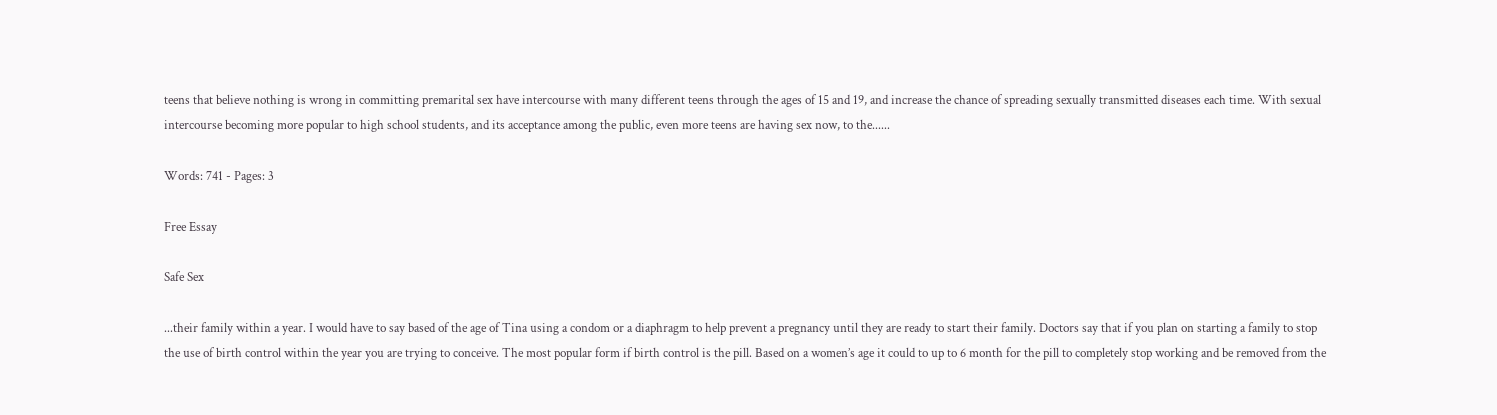teens that believe nothing is wrong in committing premarital sex have intercourse with many different teens through the ages of 15 and 19, and increase the chance of spreading sexually transmitted diseases each time. With sexual intercourse becoming more popular to high school students, and its acceptance among the public, even more teens are having sex now, to the......

Words: 741 - Pages: 3

Free Essay

Safe Sex

...their family within a year. I would have to say based of the age of Tina using a condom or a diaphragm to help prevent a pregnancy until they are ready to start their family. Doctors say that if you plan on starting a family to stop the use of birth control within the year you are trying to conceive. The most popular form if birth control is the pill. Based on a women’s age it could to up to 6 month for the pill to completely stop working and be removed from the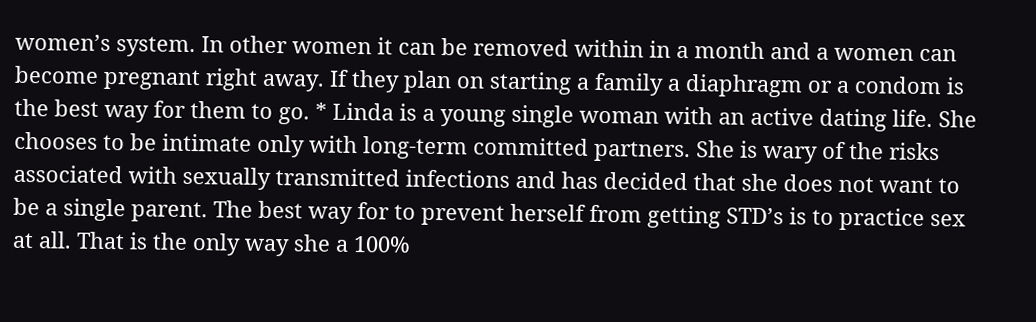women’s system. In other women it can be removed within in a month and a women can become pregnant right away. If they plan on starting a family a diaphragm or a condom is the best way for them to go. * Linda is a young single woman with an active dating life. She chooses to be intimate only with long-term committed partners. She is wary of the risks associated with sexually transmitted infections and has decided that she does not want to be a single parent. The best way for to prevent herself from getting STD’s is to practice sex at all. That is the only way she a 100%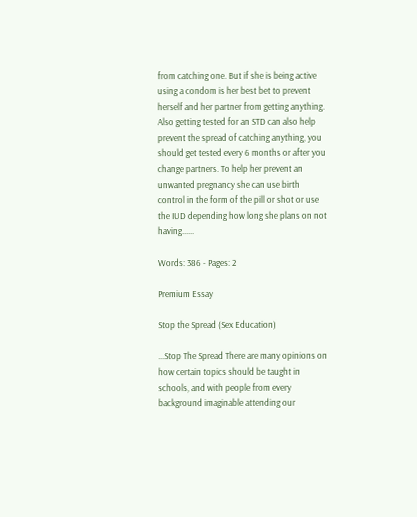from catching one. But if she is being active using a condom is her best bet to prevent herself and her partner from getting anything. Also getting tested for an STD can also help prevent the spread of catching anything, you should get tested every 6 months or after you change partners. To help her prevent an unwanted pregnancy she can use birth control in the form of the pill or shot or use the IUD depending how long she plans on not having......

Words: 386 - Pages: 2

Premium Essay

Stop the Spread (Sex Education)

...Stop The Spread There are many opinions on how certain topics should be taught in schools, and with people from every background imaginable attending our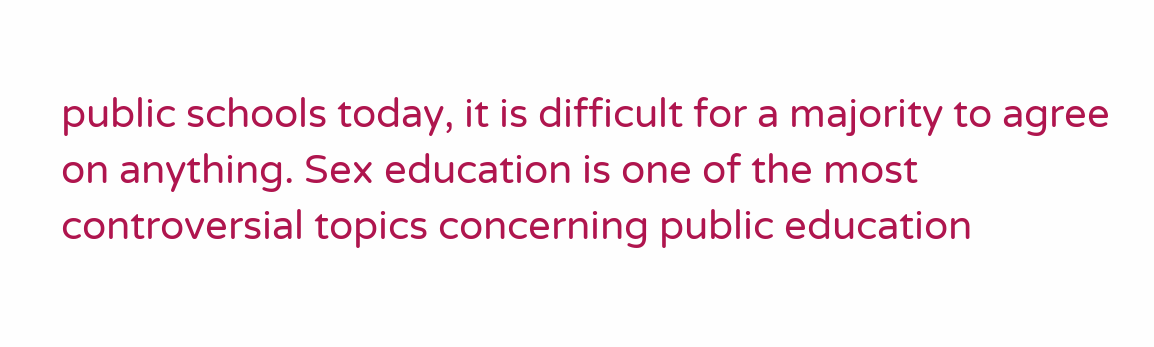public schools today, it is difficult for a majority to agree on anything. Sex education is one of the most controversial topics concerning public education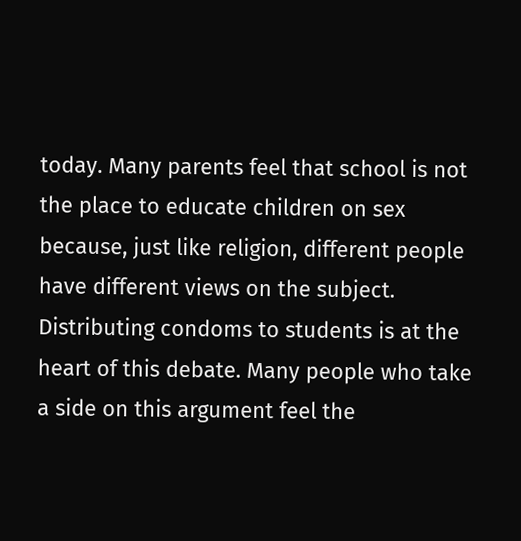today. Many parents feel that school is not the place to educate children on sex because, just like religion, different people have different views on the subject. Distributing condoms to students is at the heart of this debate. Many people who take a side on this argument feel the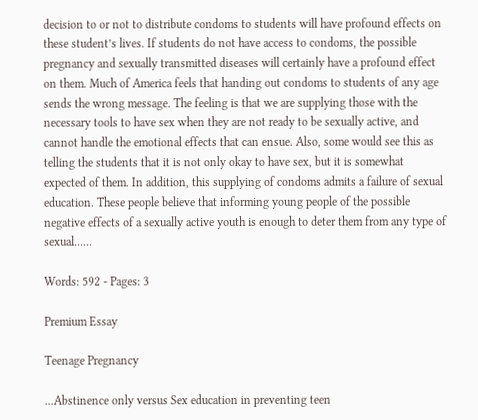decision to or not to distribute condoms to students will have profound effects on these student’s lives. If students do not have access to condoms, the possible pregnancy and sexually transmitted diseases will certainly have a profound effect on them. Much of America feels that handing out condoms to students of any age sends the wrong message. The feeling is that we are supplying those with the necessary tools to have sex when they are not ready to be sexually active, and cannot handle the emotional effects that can ensue. Also, some would see this as telling the students that it is not only okay to have sex, but it is somewhat expected of them. In addition, this supplying of condoms admits a failure of sexual education. These people believe that informing young people of the possible negative effects of a sexually active youth is enough to deter them from any type of sexual......

Words: 592 - Pages: 3

Premium Essay

Teenage Pregnancy

...Abstinence only versus Sex education in preventing teen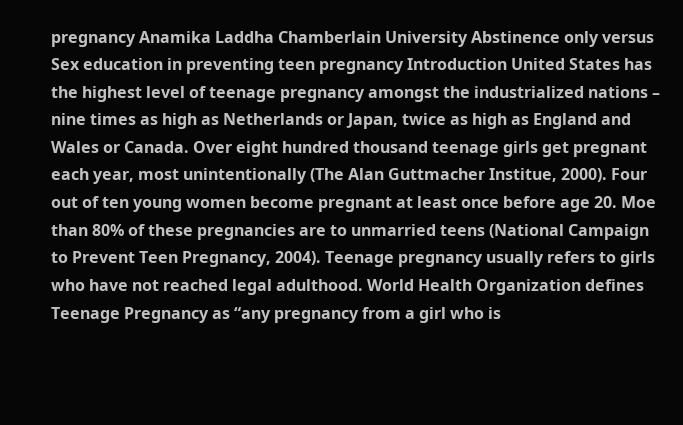pregnancy Anamika Laddha Chamberlain University Abstinence only versus Sex education in preventing teen pregnancy Introduction United States has the highest level of teenage pregnancy amongst the industrialized nations – nine times as high as Netherlands or Japan, twice as high as England and Wales or Canada. Over eight hundred thousand teenage girls get pregnant each year, most unintentionally (The Alan Guttmacher Institue, 2000). Four out of ten young women become pregnant at least once before age 20. Moe than 80% of these pregnancies are to unmarried teens (National Campaign to Prevent Teen Pregnancy, 2004). Teenage pregnancy usually refers to girls who have not reached legal adulthood. World Health Organization defines Teenage Pregnancy as “any pregnancy from a girl who is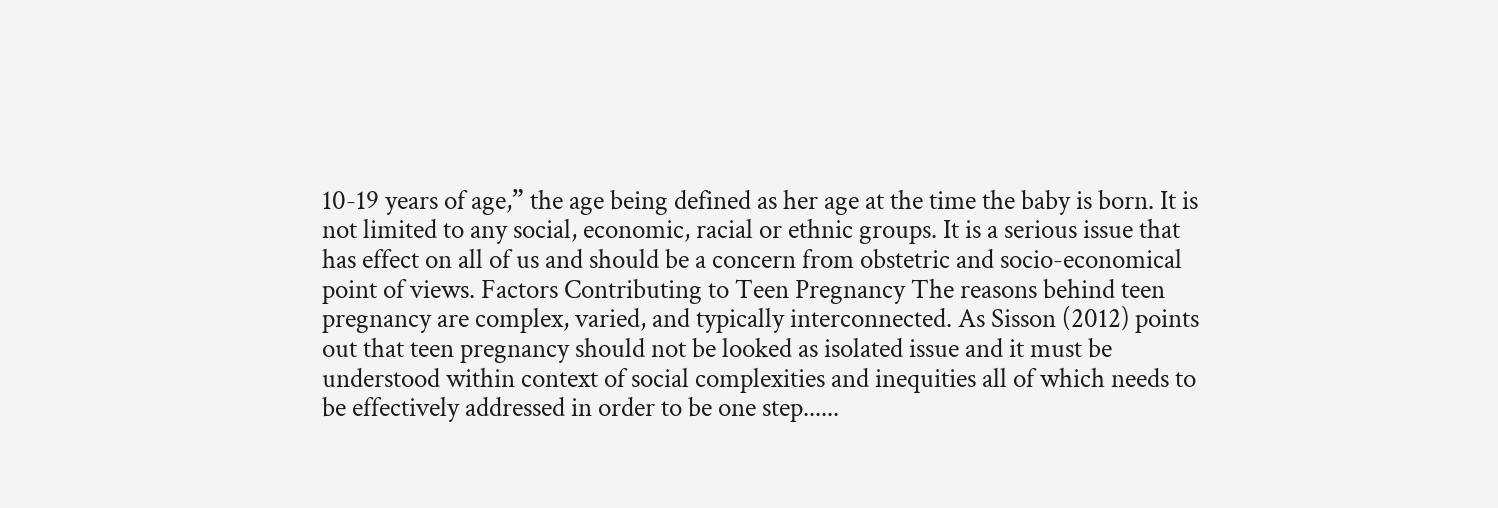10-19 years of age,” the age being defined as her age at the time the baby is born. It is not limited to any social, economic, racial or ethnic groups. It is a serious issue that has effect on all of us and should be a concern from obstetric and socio-economical point of views. Factors Contributing to Teen Pregnancy The reasons behind teen pregnancy are complex, varied, and typically interconnected. As Sisson (2012) points out that teen pregnancy should not be looked as isolated issue and it must be understood within context of social complexities and inequities all of which needs to be effectively addressed in order to be one step......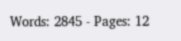Words: 2845 - Pages: 12